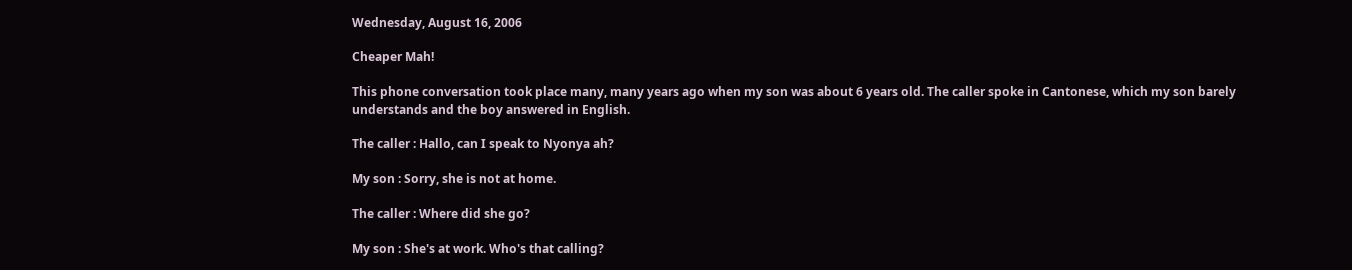Wednesday, August 16, 2006

Cheaper Mah!

This phone conversation took place many, many years ago when my son was about 6 years old. The caller spoke in Cantonese, which my son barely understands and the boy answered in English.

The caller : Hallo, can I speak to Nyonya ah?

My son : Sorry, she is not at home.

The caller : Where did she go?

My son : She's at work. Who's that calling?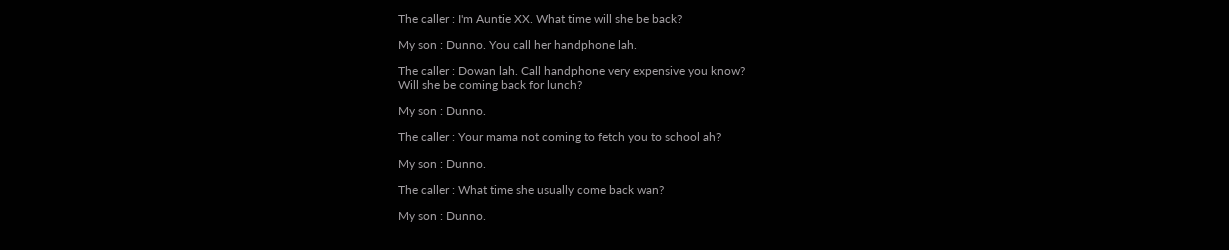The caller : I'm Auntie XX. What time will she be back?

My son : Dunno. You call her handphone lah.

The caller : Dowan lah. Call handphone very expensive you know?
Will she be coming back for lunch?

My son : Dunno.

The caller : Your mama not coming to fetch you to school ah?

My son : Dunno.

The caller : What time she usually come back wan?

My son : Dunno.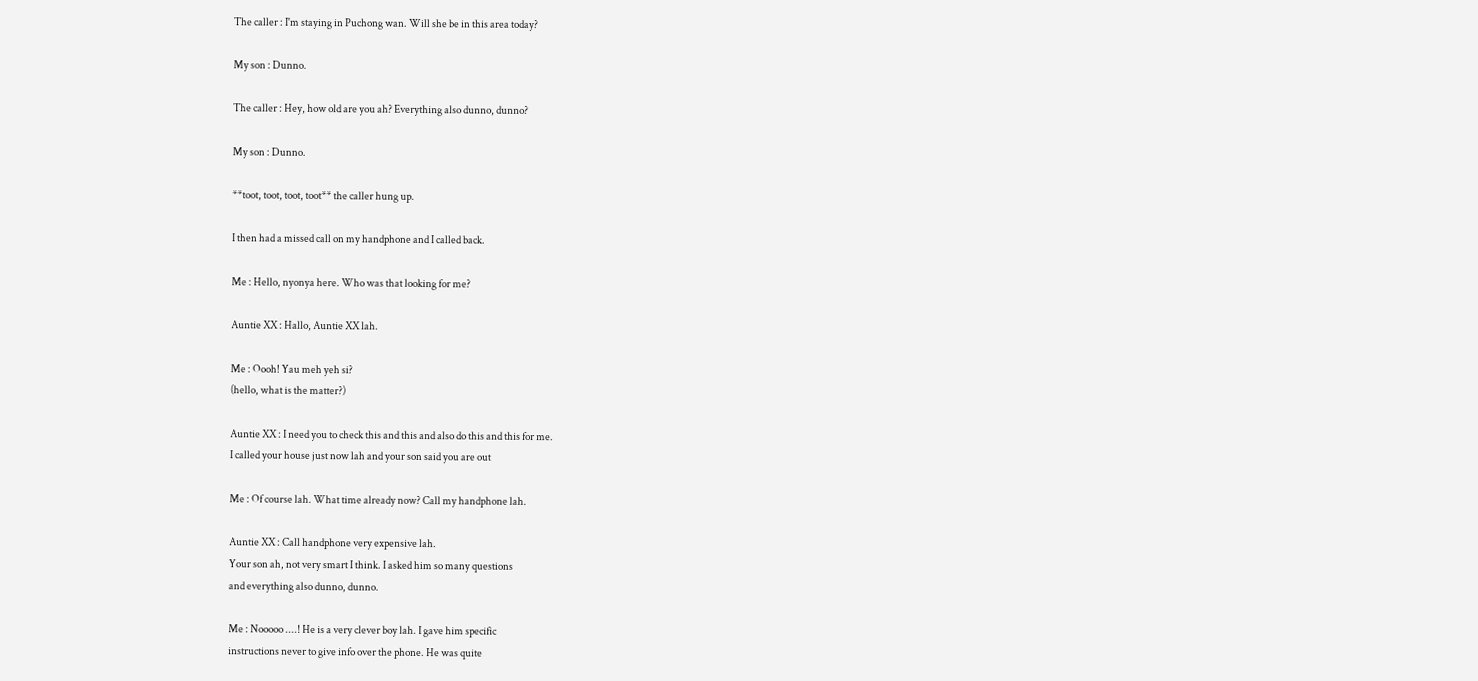The caller : I'm staying in Puchong wan. Will she be in this area today?

My son : Dunno.

The caller : Hey, how old are you ah? Everything also dunno, dunno?

My son : Dunno.

**toot, toot, toot, toot** the caller hung up.

I then had a missed call on my handphone and I called back.

Me : Hello, nyonya here. Who was that looking for me?

Auntie XX : Hallo, Auntie XX lah.

Me : Oooh! Yau meh yeh si?
(hello, what is the matter?)

Auntie XX : I need you to check this and this and also do this and this for me.
I called your house just now lah and your son said you are out

Me : Of course lah. What time already now? Call my handphone lah.

Auntie XX : Call handphone very expensive lah.
Your son ah, not very smart I think. I asked him so many questions
and everything also dunno, dunno.

Me : Nooooo ....! He is a very clever boy lah. I gave him specific
instructions never to give info over the phone. He was quite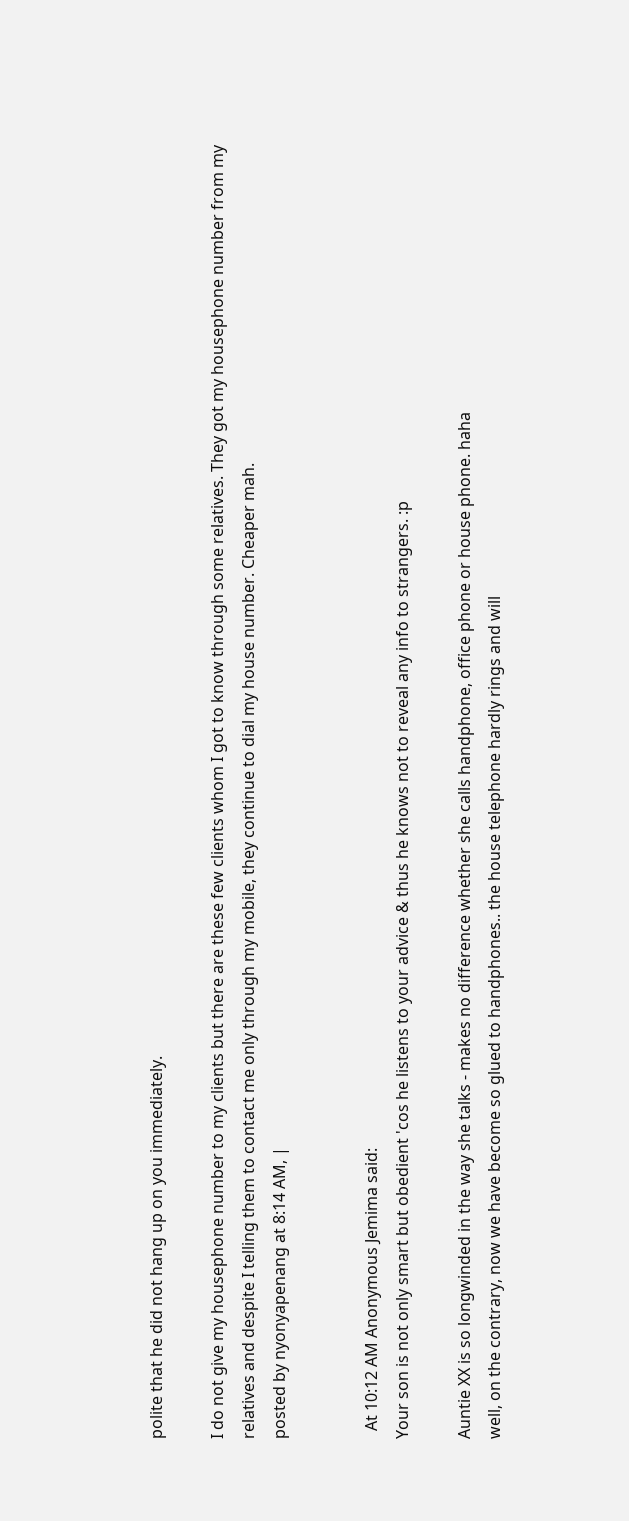polite that he did not hang up on you immediately.

I do not give my housephone number to my clients but there are these few clients whom I got to know through some relatives. They got my housephone number from my relatives and despite I telling them to contact me only through my mobile, they continue to dial my house number. Cheaper mah.
posted by nyonyapenang at 8:14 AM, |


  At 10:12 AM Anonymous Jemima said:
Your son is not only smart but obedient 'cos he listens to your advice & thus he knows not to reveal any info to strangers. :p

Auntie XX is so longwinded in the way she talks - makes no difference whether she calls handphone, office phone or house phone. haha
well, on the contrary, now we have become so glued to handphones.. the house telephone hardly rings and will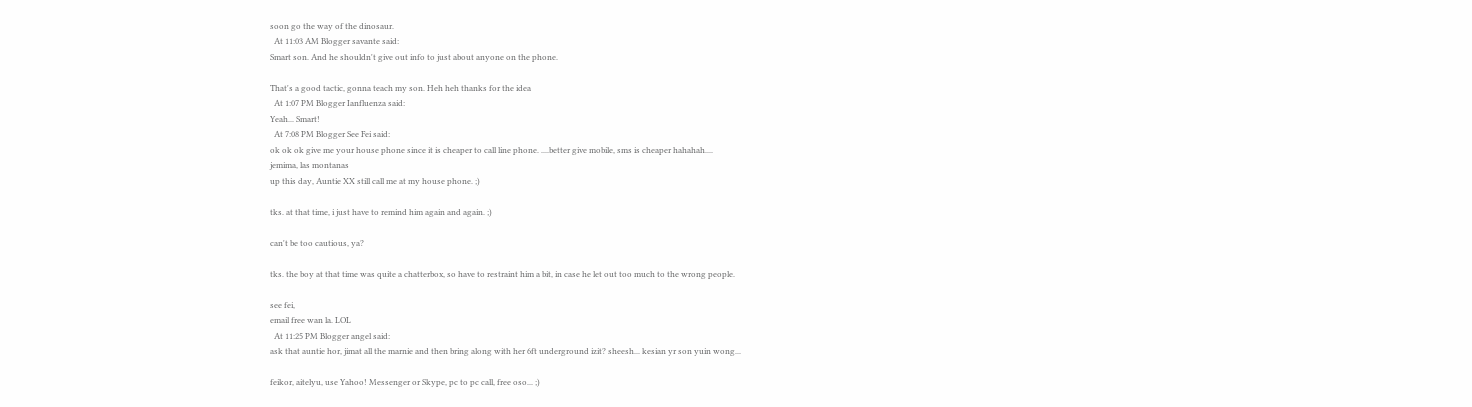soon go the way of the dinosaur.
  At 11:03 AM Blogger savante said:
Smart son. And he shouldn't give out info to just about anyone on the phone.

That's a good tactic, gonna teach my son. Heh heh thanks for the idea
  At 1:07 PM Blogger Ianfluenza said:
Yeah... Smart!
  At 7:08 PM Blogger See Fei said:
ok ok ok give me your house phone since it is cheaper to call line phone. ....better give mobile, sms is cheaper hahahah....
jemima, las montanas
up this day, Auntie XX still call me at my house phone. ;)

tks. at that time, i just have to remind him again and again. ;)

can't be too cautious, ya?

tks. the boy at that time was quite a chatterbox, so have to restraint him a bit, in case he let out too much to the wrong people.

see fei,
email free wan la. LOL
  At 11:25 PM Blogger angel said:
ask that auntie hor, jimat all the marnie and then bring along with her 6ft underground izit? sheesh... kesian yr son yuin wong...

feikor, aitelyu, use Yahoo! Messenger or Skype, pc to pc call, free oso... ;)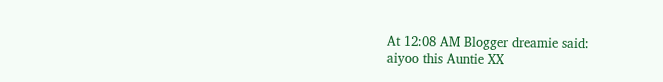At 12:08 AM Blogger dreamie said:
aiyoo this Auntie XX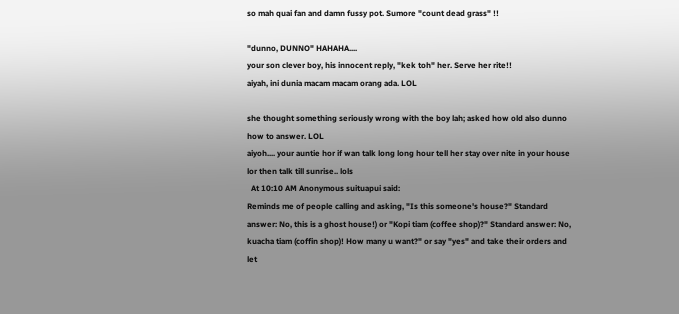so mah quai fan and damn fussy pot. Sumore "count dead grass" !!

"dunno, DUNNO" HAHAHA....
your son clever boy, his innocent reply, "kek toh" her. Serve her rite!!
aiyah, ini dunia macam macam orang ada. LOL

she thought something seriously wrong with the boy lah; asked how old also dunno how to answer. LOL
aiyoh.... your auntie hor if wan talk long long hour tell her stay over nite in your house lor then talk till sunrise.. lols
  At 10:10 AM Anonymous suituapui said:
Reminds me of people calling and asking, "Is this someone's house?" Standard answer: No, this is a ghost house!) or "Kopi tiam (coffee shop)?" Standard answer: No, kuacha tiam (coffin shop)! How many u want?" or say "yes" and take their orders and let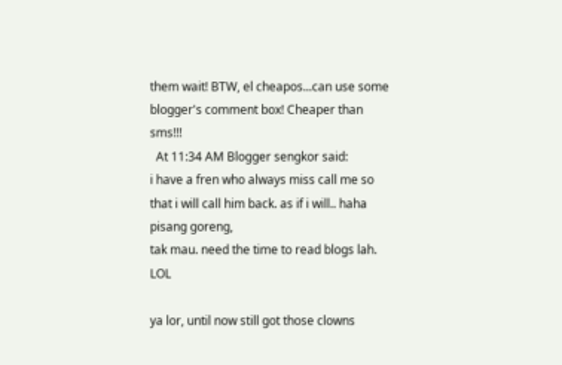them wait! BTW, el cheapos...can use some blogger's comment box! Cheaper than sms!!!
  At 11:34 AM Blogger sengkor said:
i have a fren who always miss call me so that i will call him back. as if i will.. haha
pisang goreng,
tak mau. need the time to read blogs lah. LOL

ya lor, until now still got those clowns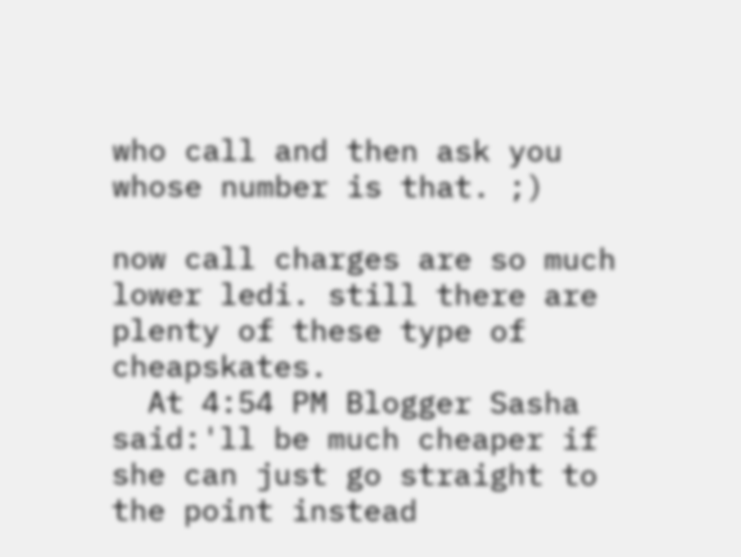who call and then ask you whose number is that. ;)

now call charges are so much lower ledi. still there are plenty of these type of cheapskates.
  At 4:54 PM Blogger Sasha said:'ll be much cheaper if she can just go straight to the point instead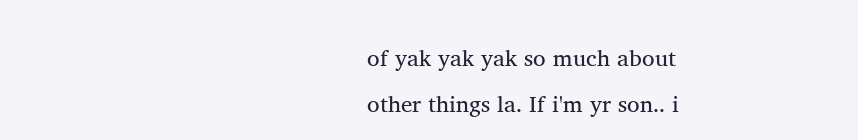of yak yak yak so much about other things la. If i'm yr son.. i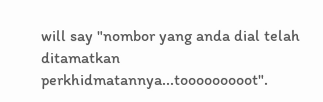will say "nombor yang anda dial telah ditamatkan perkhidmatannya...tooooooooot".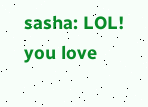sasha: LOL! you love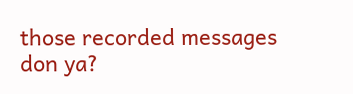those recorded messages don ya?